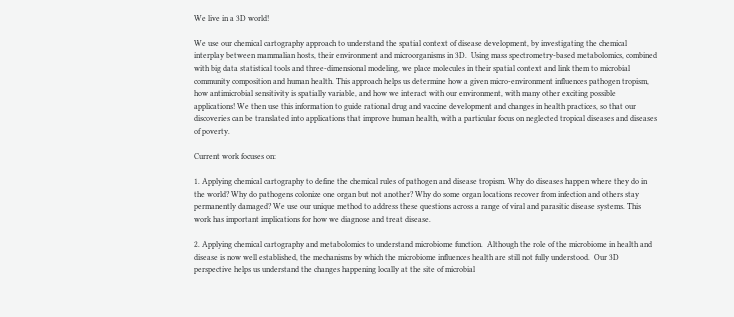We live in a 3D world!

We use our chemical cartography approach to understand the spatial context of disease development, by investigating the chemical interplay between mammalian hosts, their environment and microorganisms in 3D.  Using mass spectrometry-based metabolomics, combined with big data statistical tools and three-dimensional modeling, we place molecules in their spatial context and link them to microbial community composition and human health. This approach helps us determine how a given micro-environment influences pathogen tropism, how antimicrobial sensitivity is spatially variable, and how we interact with our environment, with many other exciting possible applications! We then use this information to guide rational drug and vaccine development and changes in health practices, so that our discoveries can be translated into applications that improve human health, with a particular focus on neglected tropical diseases and diseases of poverty.

Current work focuses on:

1. Applying chemical cartography to define the chemical rules of pathogen and disease tropism. Why do diseases happen where they do in the world? Why do pathogens colonize one organ but not another? Why do some organ locations recover from infection and others stay permanently damaged? We use our unique method to address these questions across a range of viral and parasitic disease systems. This work has important implications for how we diagnose and treat disease.

2. Applying chemical cartography and metabolomics to understand microbiome function.  Although the role of the microbiome in health and disease is now well established, the mechanisms by which the microbiome influences health are still not fully understood.  Our 3D perspective helps us understand the changes happening locally at the site of microbial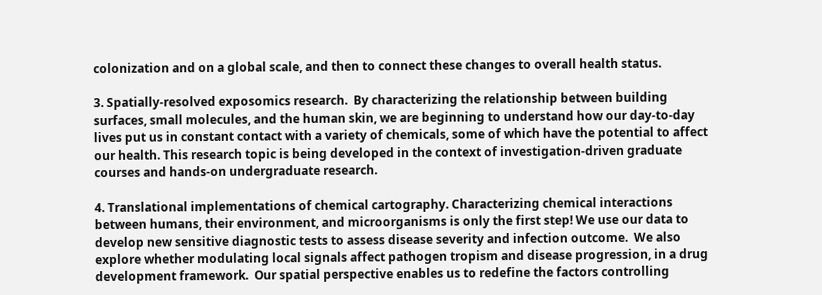colonization and on a global scale, and then to connect these changes to overall health status.

3. Spatially-resolved exposomics research.  By characterizing the relationship between building surfaces, small molecules, and the human skin, we are beginning to understand how our day-to-day lives put us in constant contact with a variety of chemicals, some of which have the potential to affect our health. This research topic is being developed in the context of investigation-driven graduate courses and hands-on undergraduate research.

4. Translational implementations of chemical cartography. Characterizing chemical interactions between humans, their environment, and microorganisms is only the first step! We use our data to develop new sensitive diagnostic tests to assess disease severity and infection outcome.  We also explore whether modulating local signals affect pathogen tropism and disease progression, in a drug development framework.  Our spatial perspective enables us to redefine the factors controlling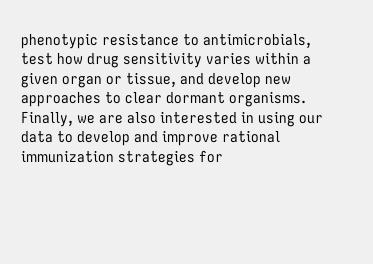phenotypic resistance to antimicrobials, test how drug sensitivity varies within a given organ or tissue, and develop new approaches to clear dormant organisms. Finally, we are also interested in using our data to develop and improve rational immunization strategies for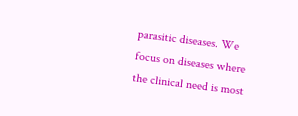parasitic diseases. We focus on diseases where the clinical need is most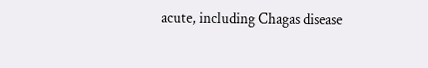acute, including Chagas disease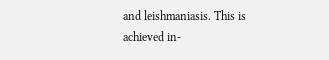and leishmaniasis. This is achieved in-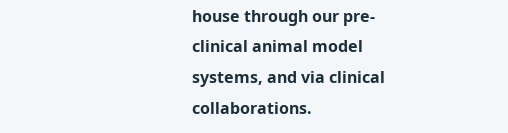house through our pre-clinical animal model systems, and via clinical collaborations.